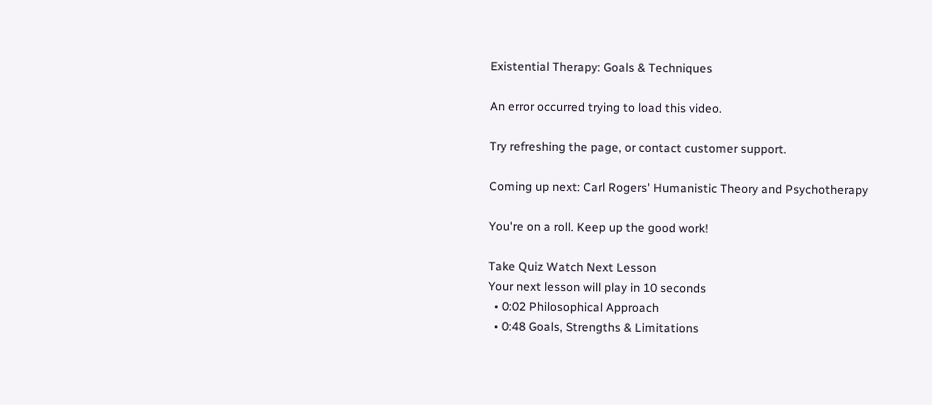Existential Therapy: Goals & Techniques

An error occurred trying to load this video.

Try refreshing the page, or contact customer support.

Coming up next: Carl Rogers' Humanistic Theory and Psychotherapy

You're on a roll. Keep up the good work!

Take Quiz Watch Next Lesson
Your next lesson will play in 10 seconds
  • 0:02 Philosophical Approach
  • 0:48 Goals, Strengths & Limitations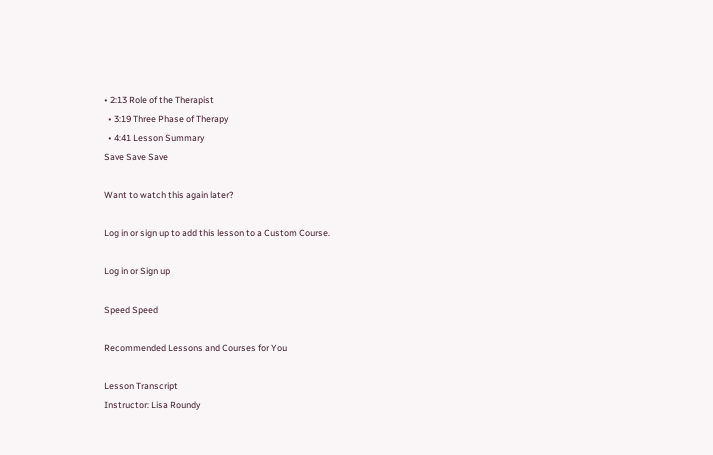• 2:13 Role of the Therapist
  • 3:19 Three Phase of Therapy
  • 4:41 Lesson Summary
Save Save Save

Want to watch this again later?

Log in or sign up to add this lesson to a Custom Course.

Log in or Sign up

Speed Speed

Recommended Lessons and Courses for You

Lesson Transcript
Instructor: Lisa Roundy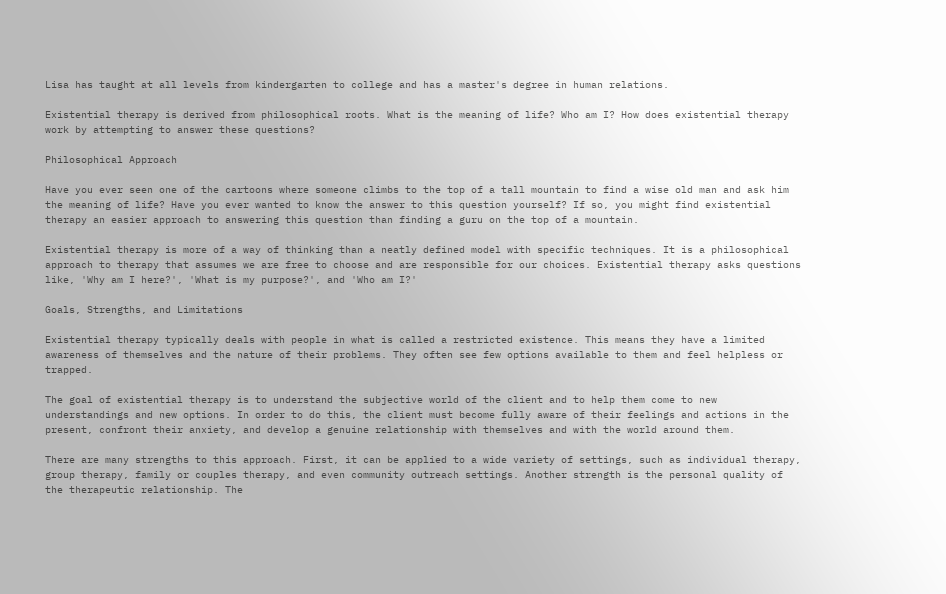Lisa has taught at all levels from kindergarten to college and has a master's degree in human relations.

Existential therapy is derived from philosophical roots. What is the meaning of life? Who am I? How does existential therapy work by attempting to answer these questions?

Philosophical Approach

Have you ever seen one of the cartoons where someone climbs to the top of a tall mountain to find a wise old man and ask him the meaning of life? Have you ever wanted to know the answer to this question yourself? If so, you might find existential therapy an easier approach to answering this question than finding a guru on the top of a mountain.

Existential therapy is more of a way of thinking than a neatly defined model with specific techniques. It is a philosophical approach to therapy that assumes we are free to choose and are responsible for our choices. Existential therapy asks questions like, 'Why am I here?', 'What is my purpose?', and 'Who am I?'

Goals, Strengths, and Limitations

Existential therapy typically deals with people in what is called a restricted existence. This means they have a limited awareness of themselves and the nature of their problems. They often see few options available to them and feel helpless or trapped.

The goal of existential therapy is to understand the subjective world of the client and to help them come to new understandings and new options. In order to do this, the client must become fully aware of their feelings and actions in the present, confront their anxiety, and develop a genuine relationship with themselves and with the world around them.

There are many strengths to this approach. First, it can be applied to a wide variety of settings, such as individual therapy, group therapy, family or couples therapy, and even community outreach settings. Another strength is the personal quality of the therapeutic relationship. The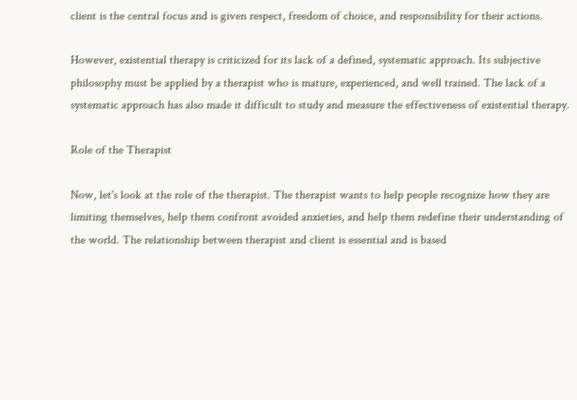client is the central focus and is given respect, freedom of choice, and responsibility for their actions.

However, existential therapy is criticized for its lack of a defined, systematic approach. Its subjective philosophy must be applied by a therapist who is mature, experienced, and well trained. The lack of a systematic approach has also made it difficult to study and measure the effectiveness of existential therapy.

Role of the Therapist

Now, let's look at the role of the therapist. The therapist wants to help people recognize how they are limiting themselves, help them confront avoided anxieties, and help them redefine their understanding of the world. The relationship between therapist and client is essential and is based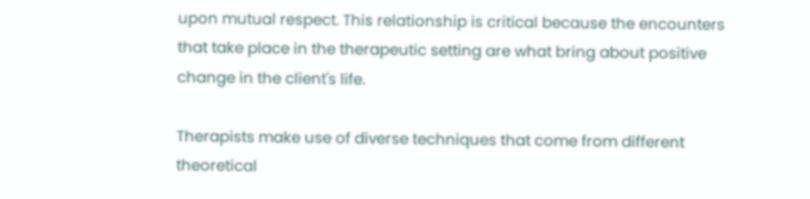upon mutual respect. This relationship is critical because the encounters that take place in the therapeutic setting are what bring about positive change in the client's life.

Therapists make use of diverse techniques that come from different theoretical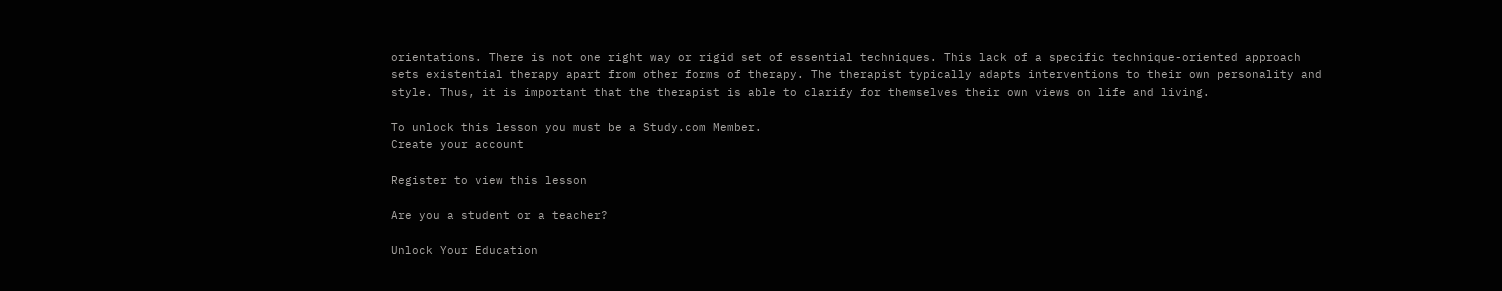orientations. There is not one right way or rigid set of essential techniques. This lack of a specific technique-oriented approach sets existential therapy apart from other forms of therapy. The therapist typically adapts interventions to their own personality and style. Thus, it is important that the therapist is able to clarify for themselves their own views on life and living.

To unlock this lesson you must be a Study.com Member.
Create your account

Register to view this lesson

Are you a student or a teacher?

Unlock Your Education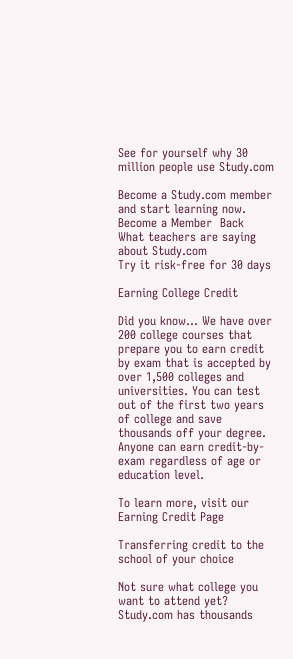See for yourself why 30 million people use Study.com

Become a Study.com member and start learning now.
Become a Member  Back
What teachers are saying about Study.com
Try it risk-free for 30 days

Earning College Credit

Did you know… We have over 200 college courses that prepare you to earn credit by exam that is accepted by over 1,500 colleges and universities. You can test out of the first two years of college and save thousands off your degree. Anyone can earn credit-by-exam regardless of age or education level.

To learn more, visit our Earning Credit Page

Transferring credit to the school of your choice

Not sure what college you want to attend yet? Study.com has thousands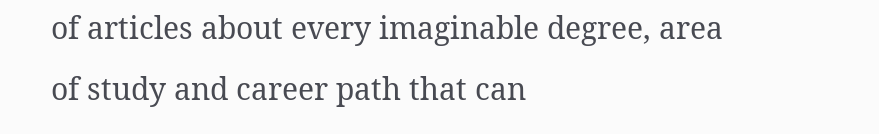of articles about every imaginable degree, area of study and career path that can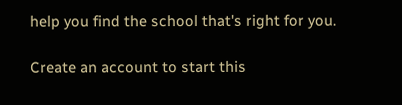help you find the school that's right for you.

Create an account to start this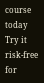course today
Try it risk-free for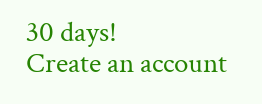30 days!
Create an account